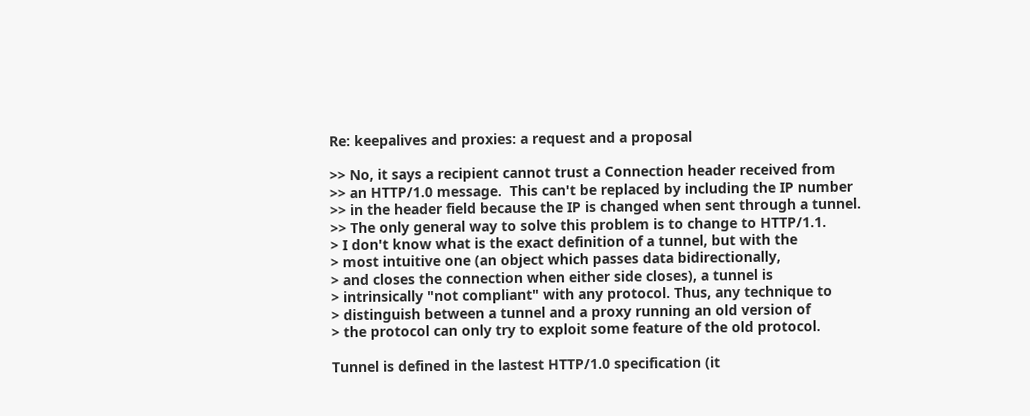Re: keepalives and proxies: a request and a proposal

>> No, it says a recipient cannot trust a Connection header received from
>> an HTTP/1.0 message.  This can't be replaced by including the IP number
>> in the header field because the IP is changed when sent through a tunnel.
>> The only general way to solve this problem is to change to HTTP/1.1.
> I don't know what is the exact definition of a tunnel, but with the
> most intuitive one (an object which passes data bidirectionally,
> and closes the connection when either side closes), a tunnel is
> intrinsically "not compliant" with any protocol. Thus, any technique to
> distinguish between a tunnel and a proxy running an old version of
> the protocol can only try to exploit some feature of the old protocol.

Tunnel is defined in the lastest HTTP/1.0 specification (it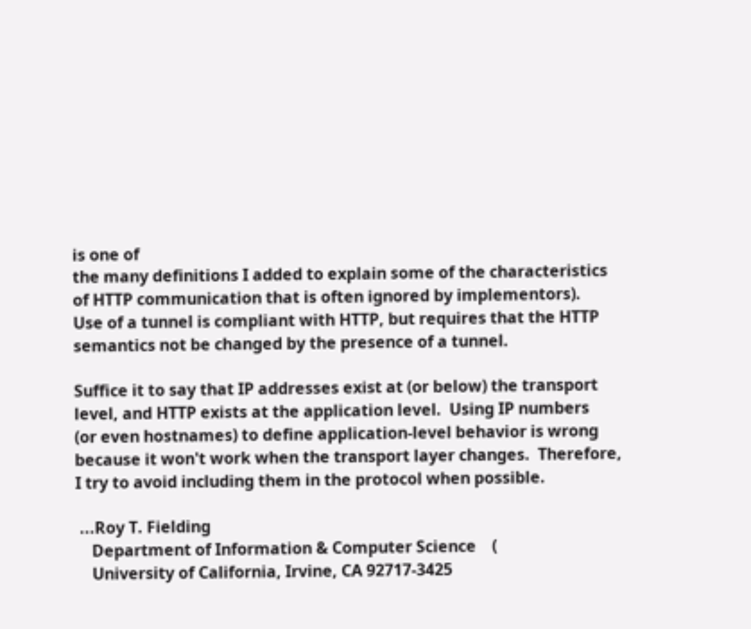is one of
the many definitions I added to explain some of the characteristics
of HTTP communication that is often ignored by implementors).
Use of a tunnel is compliant with HTTP, but requires that the HTTP
semantics not be changed by the presence of a tunnel.

Suffice it to say that IP addresses exist at (or below) the transport
level, and HTTP exists at the application level.  Using IP numbers
(or even hostnames) to define application-level behavior is wrong
because it won't work when the transport layer changes.  Therefore,
I try to avoid including them in the protocol when possible.

 ...Roy T. Fielding
    Department of Information & Computer Science    (
    University of California, Irvine, CA 92717-3425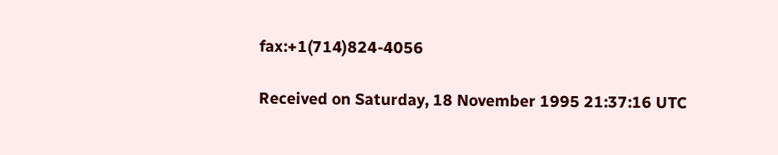fax:+1(714)824-4056

Received on Saturday, 18 November 1995 21:37:16 UTC